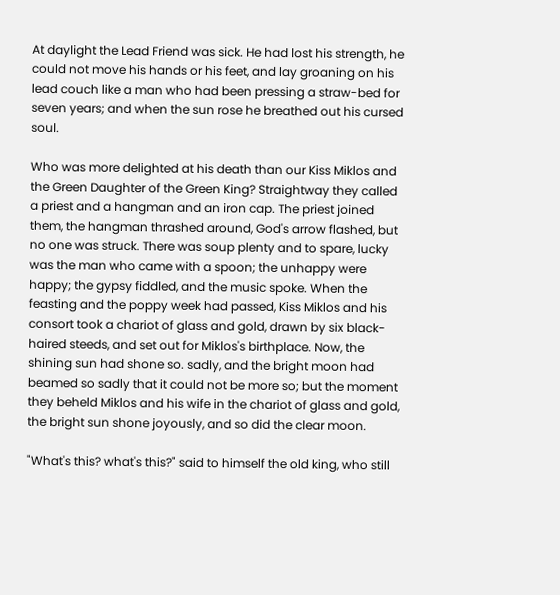At daylight the Lead Friend was sick. He had lost his strength, he could not move his hands or his feet, and lay groaning on his lead couch like a man who had been pressing a straw-bed for seven years; and when the sun rose he breathed out his cursed soul.

Who was more delighted at his death than our Kiss Miklos and the Green Daughter of the Green King? Straightway they called a priest and a hangman and an iron cap. The priest joined them, the hangman thrashed around, God's arrow flashed, but no one was struck. There was soup plenty and to spare, lucky was the man who came with a spoon; the unhappy were happy; the gypsy fiddled, and the music spoke. When the feasting and the poppy week had passed, Kiss Miklos and his consort took a chariot of glass and gold, drawn by six black-haired steeds, and set out for Miklos's birthplace. Now, the shining sun had shone so. sadly, and the bright moon had beamed so sadly that it could not be more so; but the moment they beheld Miklos and his wife in the chariot of glass and gold, the bright sun shone joyously, and so did the clear moon.

"What's this? what's this?" said to himself the old king, who still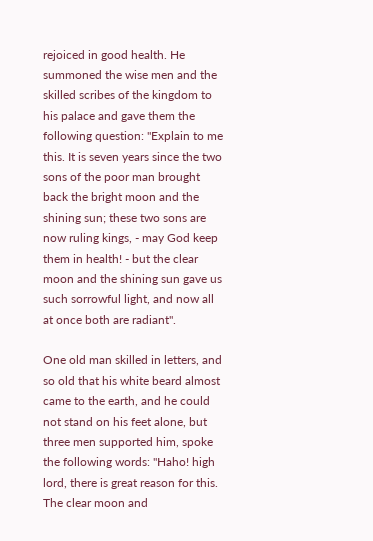rejoiced in good health. He summoned the wise men and the skilled scribes of the kingdom to his palace and gave them the following question: "Explain to me this. It is seven years since the two sons of the poor man brought back the bright moon and the shining sun; these two sons are now ruling kings, - may God keep them in health! - but the clear moon and the shining sun gave us such sorrowful light, and now all at once both are radiant".

One old man skilled in letters, and so old that his white beard almost came to the earth, and he could not stand on his feet alone, but three men supported him, spoke the following words: "Haho! high lord, there is great reason for this. The clear moon and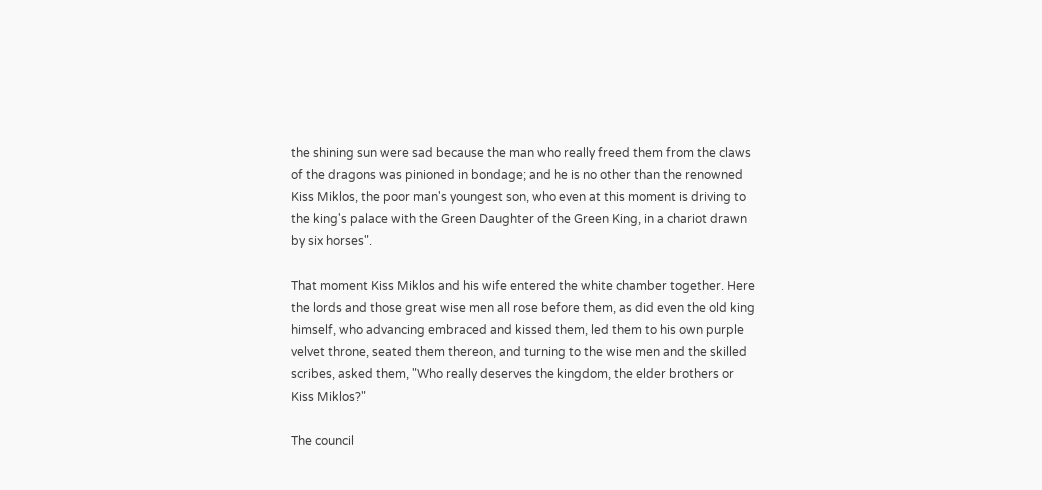the shining sun were sad because the man who really freed them from the claws of the dragons was pinioned in bondage; and he is no other than the renowned Kiss Miklos, the poor man's youngest son, who even at this moment is driving to the king's palace with the Green Daughter of the Green King, in a chariot drawn by six horses".

That moment Kiss Miklos and his wife entered the white chamber together. Here the lords and those great wise men all rose before them, as did even the old king himself, who advancing embraced and kissed them, led them to his own purple velvet throne, seated them thereon, and turning to the wise men and the skilled scribes, asked them, "Who really deserves the kingdom, the elder brothers or Kiss Miklos?"

The council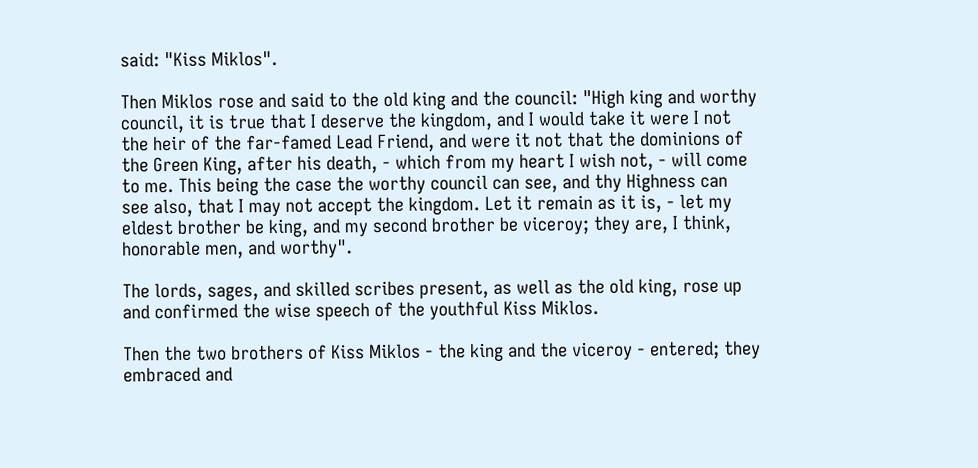said: "Kiss Miklos".

Then Miklos rose and said to the old king and the council: "High king and worthy council, it is true that I deserve the kingdom, and I would take it were I not the heir of the far-famed Lead Friend, and were it not that the dominions of the Green King, after his death, - which from my heart I wish not, - will come to me. This being the case the worthy council can see, and thy Highness can see also, that I may not accept the kingdom. Let it remain as it is, - let my eldest brother be king, and my second brother be viceroy; they are, I think, honorable men, and worthy".

The lords, sages, and skilled scribes present, as well as the old king, rose up and confirmed the wise speech of the youthful Kiss Miklos.

Then the two brothers of Kiss Miklos - the king and the viceroy - entered; they embraced and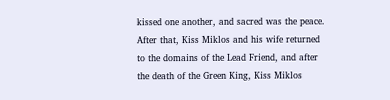kissed one another, and sacred was the peace. After that, Kiss Miklos and his wife returned to the domains of the Lead Friend, and after the death of the Green King, Kiss Miklos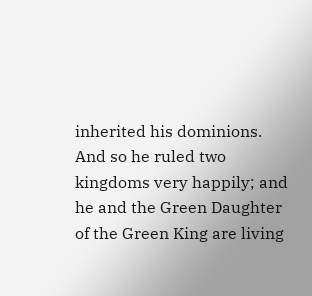inherited his dominions. And so he ruled two kingdoms very happily; and he and the Green Daughter of the Green King are living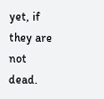yet, if they are not dead.